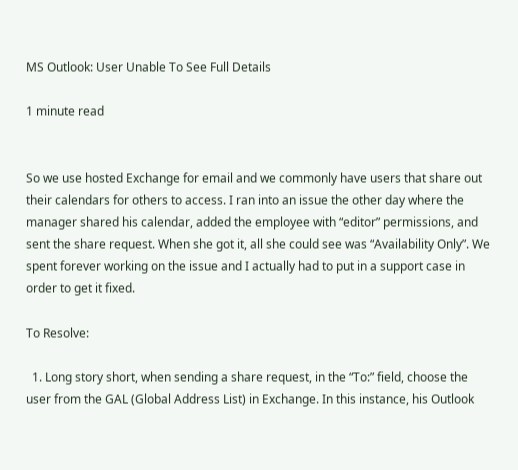MS Outlook: User Unable To See Full Details

1 minute read


So we use hosted Exchange for email and we commonly have users that share out their calendars for others to access. I ran into an issue the other day where the manager shared his calendar, added the employee with “editor” permissions, and sent the share request. When she got it, all she could see was “Availability Only”. We spent forever working on the issue and I actually had to put in a support case in order to get it fixed.

To Resolve:

  1. Long story short, when sending a share request, in the “To:” field, choose the user from the GAL (Global Address List) in Exchange. In this instance, his Outlook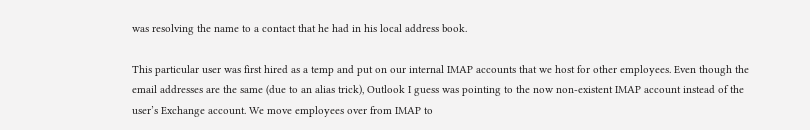was resolving the name to a contact that he had in his local address book.

This particular user was first hired as a temp and put on our internal IMAP accounts that we host for other employees. Even though the email addresses are the same (due to an alias trick), Outlook I guess was pointing to the now non-existent IMAP account instead of the user’s Exchange account. We move employees over from IMAP to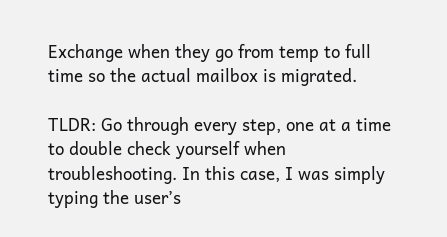Exchange when they go from temp to full time so the actual mailbox is migrated.

TLDR: Go through every step, one at a time to double check yourself when troubleshooting. In this case, I was simply typing the user’s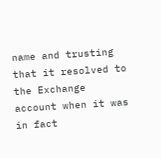name and trusting that it resolved to the Exchange account when it was in fact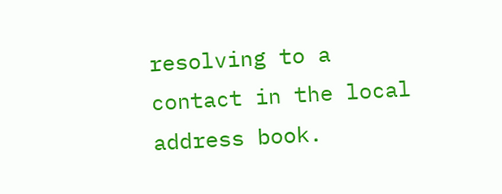resolving to a contact in the local address book.